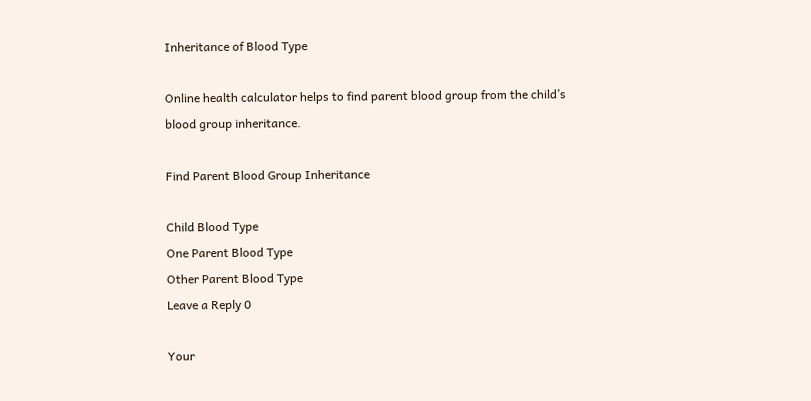Inheritance of Blood Type

Online health calculator helps to find parent blood group from the child’s blood group inheritance.

Find Parent Blood Group Inheritance

Child Blood Type
One Parent Blood Type
Other Parent Blood Type
Leave a Reply 0

Your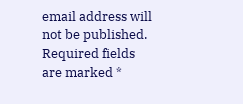email address will not be published. Required fields are marked *